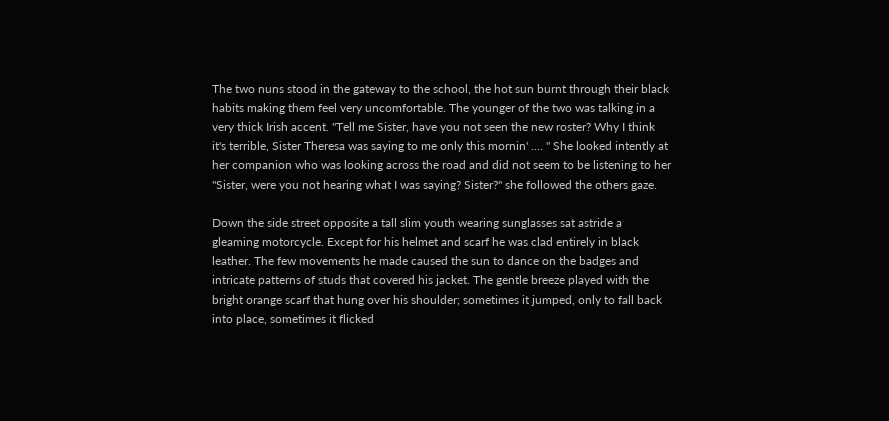The two nuns stood in the gateway to the school, the hot sun burnt through their black habits making them feel very uncomfortable. The younger of the two was talking in a very thick Irish accent. "Tell me Sister, have you not seen the new roster? Why I think it's terrible, Sister Theresa was saying to me only this mornin' .... " She looked intently at her companion who was looking across the road and did not seem to be listening to her "Sister, were you not hearing what I was saying? Sister?" she followed the others gaze.

Down the side street opposite a tall slim youth wearing sunglasses sat astride a gleaming motorcycle. Except for his helmet and scarf he was clad entirely in black leather. The few movements he made caused the sun to dance on the badges and intricate patterns of studs that covered his jacket. The gentle breeze played with the bright orange scarf that hung over his shoulder; sometimes it jumped, only to fall back into place, sometimes it flicked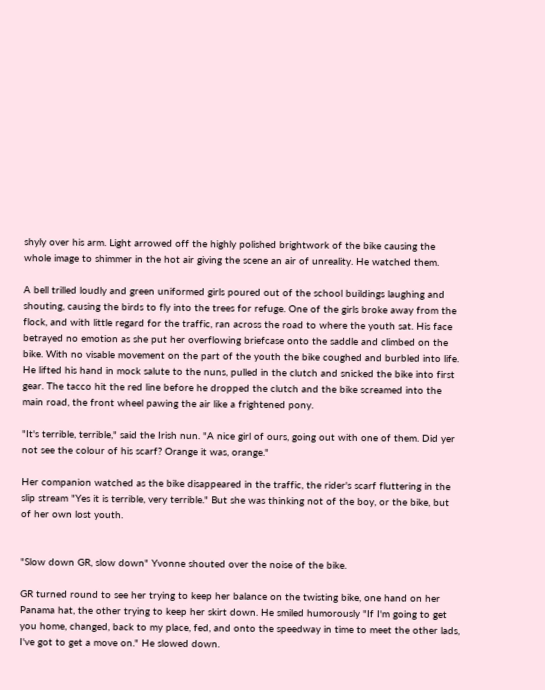shyly over his arm. Light arrowed off the highly polished brightwork of the bike causing the whole image to shimmer in the hot air giving the scene an air of unreality. He watched them.

A bell trilled loudly and green uniformed girls poured out of the school buildings laughing and shouting, causing the birds to fly into the trees for refuge. One of the girls broke away from the flock, and with little regard for the traffic, ran across the road to where the youth sat. His face betrayed no emotion as she put her overflowing briefcase onto the saddle and climbed on the bike. With no visable movement on the part of the youth the bike coughed and burbled into life. He lifted his hand in mock salute to the nuns, pulled in the clutch and snicked the bike into first gear. The tacco hit the red line before he dropped the clutch and the bike screamed into the main road, the front wheel pawing the air like a frightened pony.

"It's terrible, terrible," said the Irish nun. "A nice girl of ours, going out with one of them. Did yer not see the colour of his scarf? Orange it was, orange."

Her companion watched as the bike disappeared in the traffic, the rider's scarf fluttering in the slip stream "Yes it is terrible, very terrible." But she was thinking not of the boy, or the bike, but of her own lost youth.


"Slow down GR, slow down" Yvonne shouted over the noise of the bike.

GR turned round to see her trying to keep her balance on the twisting bike, one hand on her Panama hat, the other trying to keep her skirt down. He smiled humorously "If I'm going to get you home, changed, back to my place, fed, and onto the speedway in time to meet the other lads, I've got to get a move on." He slowed down.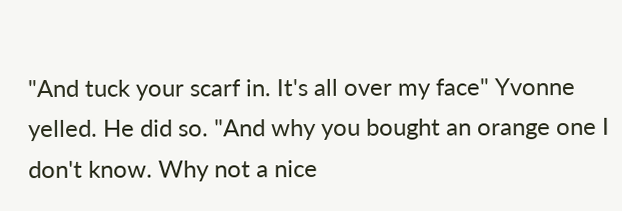"And tuck your scarf in. It's all over my face" Yvonne yelled. He did so. "And why you bought an orange one I don't know. Why not a nice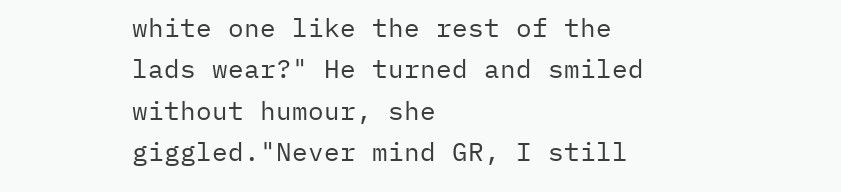white one like the rest of the lads wear?" He turned and smiled without humour, she giggled."Never mind GR, I still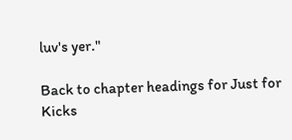luv's yer."

Back to chapter headings for Just for Kicks